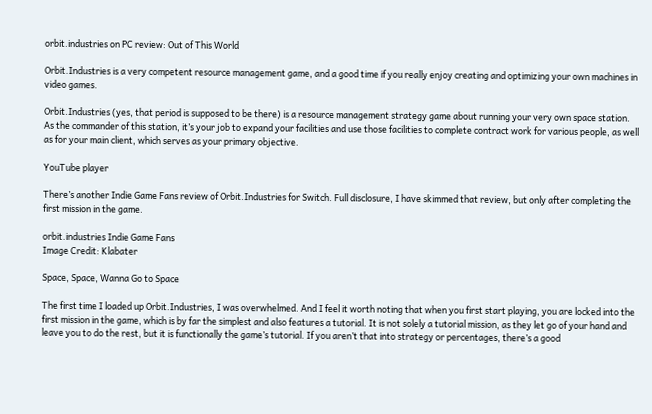orbit.industries on PC review: Out of This World

Orbit.Industries is a very competent resource management game, and a good time if you really enjoy creating and optimizing your own machines in video games.

Orbit.Industries (yes, that period is supposed to be there) is a resource management strategy game about running your very own space station. As the commander of this station, it’s your job to expand your facilities and use those facilities to complete contract work for various people, as well as for your main client, which serves as your primary objective.

YouTube player

There’s another Indie Game Fans review of Orbit.Industries for Switch. Full disclosure, I have skimmed that review, but only after completing the first mission in the game.

orbit.industries Indie Game Fans
Image Credit: Klabater

Space, Space, Wanna Go to Space

The first time I loaded up Orbit.Industries, I was overwhelmed. And I feel it worth noting that when you first start playing, you are locked into the first mission in the game, which is by far the simplest and also features a tutorial. It is not solely a tutorial mission, as they let go of your hand and leave you to do the rest, but it is functionally the game’s tutorial. If you aren’t that into strategy or percentages, there’s a good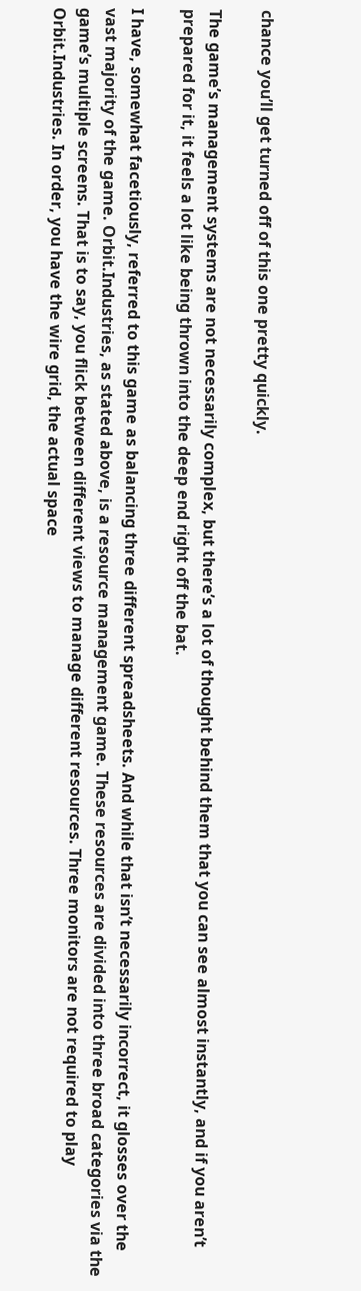chance you’ll get turned off of this one pretty quickly.

The game’s management systems are not necessarily complex, but there’s a lot of thought behind them that you can see almost instantly, and if you aren’t prepared for it, it feels a lot like being thrown into the deep end right off the bat.

I have, somewhat facetiously, referred to this game as balancing three different spreadsheets. And while that isn’t necessarily incorrect, it glosses over the vast majority of the game. Orbit.Industries, as stated above, is a resource management game. These resources are divided into three broad categories via the game’s multiple screens. That is to say, you flick between different views to manage different resources. Three monitors are not required to play Orbit.Industries. In order, you have the wire grid, the actual space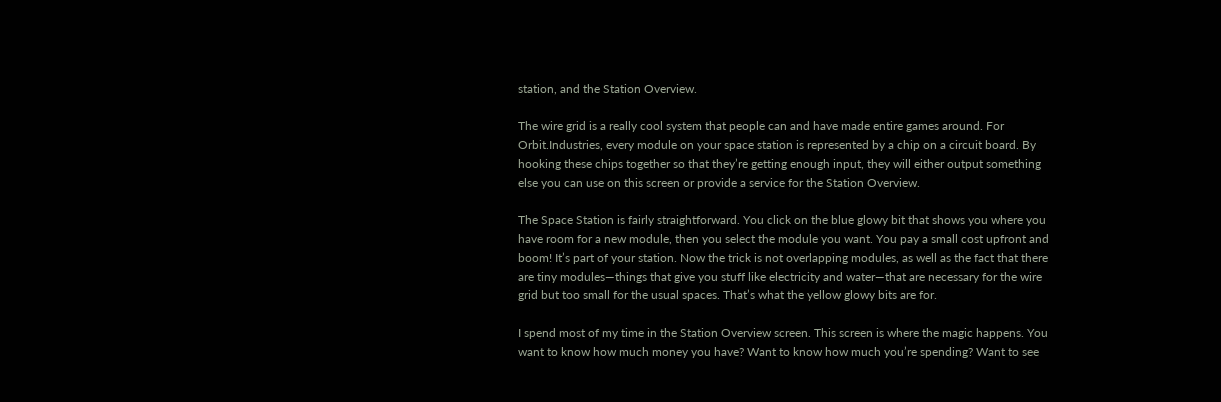station, and the Station Overview.

The wire grid is a really cool system that people can and have made entire games around. For Orbit.Industries, every module on your space station is represented by a chip on a circuit board. By hooking these chips together so that they’re getting enough input, they will either output something else you can use on this screen or provide a service for the Station Overview.

The Space Station is fairly straightforward. You click on the blue glowy bit that shows you where you have room for a new module, then you select the module you want. You pay a small cost upfront and boom! It’s part of your station. Now the trick is not overlapping modules, as well as the fact that there are tiny modules—things that give you stuff like electricity and water—that are necessary for the wire grid but too small for the usual spaces. That’s what the yellow glowy bits are for.

I spend most of my time in the Station Overview screen. This screen is where the magic happens. You want to know how much money you have? Want to know how much you’re spending? Want to see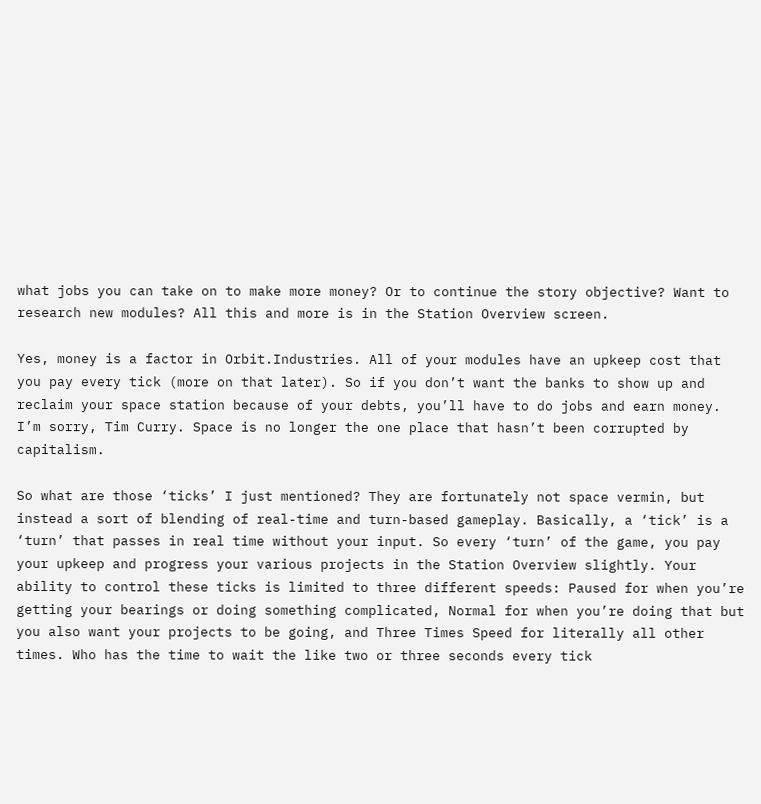what jobs you can take on to make more money? Or to continue the story objective? Want to research new modules? All this and more is in the Station Overview screen.

Yes, money is a factor in Orbit.Industries. All of your modules have an upkeep cost that you pay every tick (more on that later). So if you don’t want the banks to show up and reclaim your space station because of your debts, you’ll have to do jobs and earn money. I’m sorry, Tim Curry. Space is no longer the one place that hasn’t been corrupted by capitalism.

So what are those ‘ticks’ I just mentioned? They are fortunately not space vermin, but instead a sort of blending of real-time and turn-based gameplay. Basically, a ‘tick’ is a ‘turn’ that passes in real time without your input. So every ‘turn’ of the game, you pay your upkeep and progress your various projects in the Station Overview slightly. Your ability to control these ticks is limited to three different speeds: Paused for when you’re getting your bearings or doing something complicated, Normal for when you’re doing that but you also want your projects to be going, and Three Times Speed for literally all other times. Who has the time to wait the like two or three seconds every tick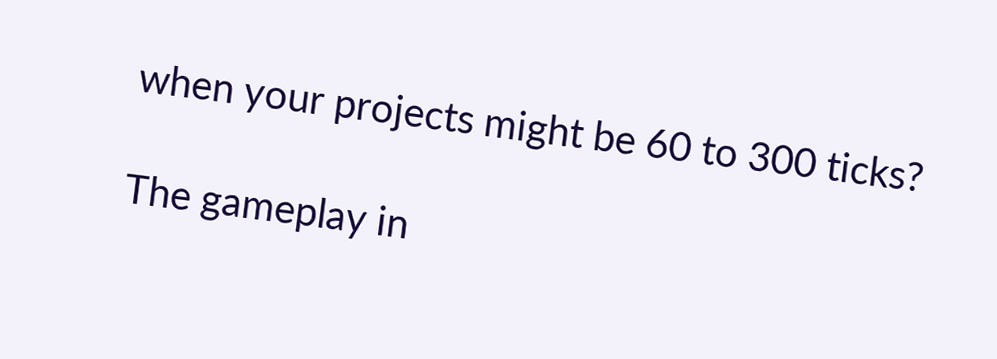when your projects might be 60 to 300 ticks?

The gameplay in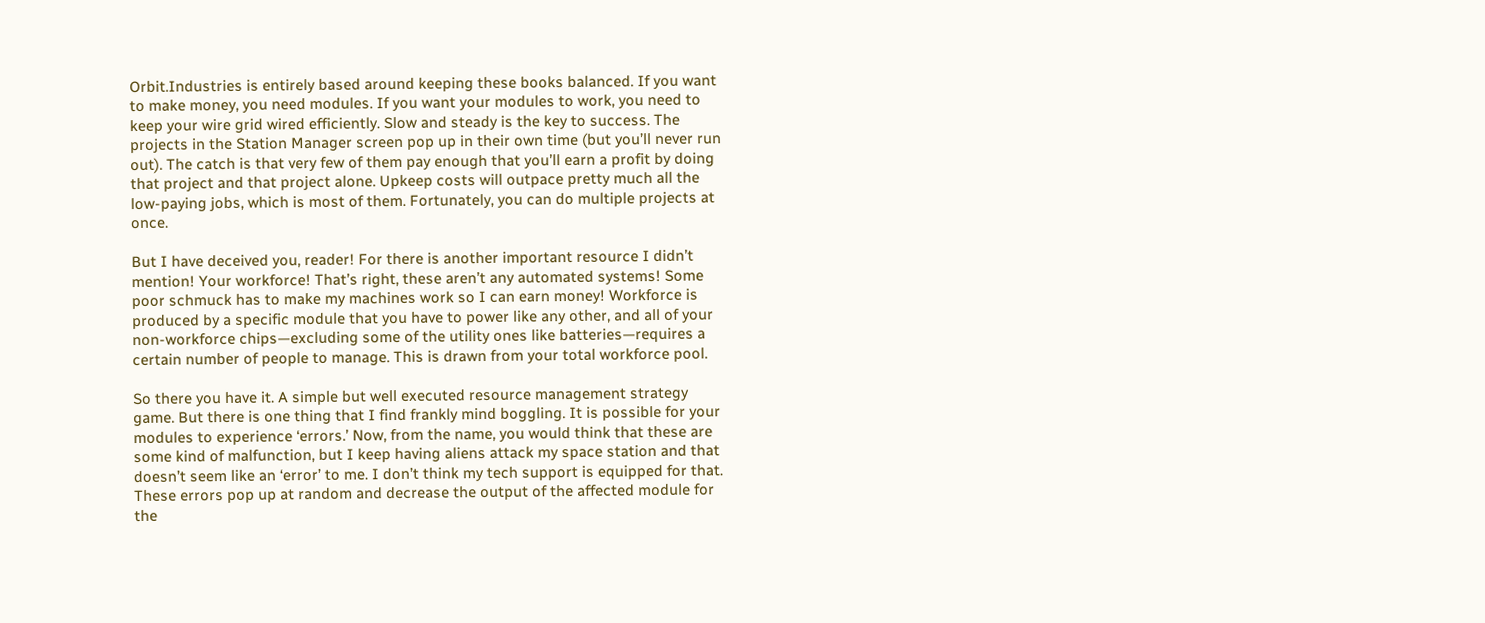Orbit.Industries is entirely based around keeping these books balanced. If you want to make money, you need modules. If you want your modules to work, you need to keep your wire grid wired efficiently. Slow and steady is the key to success. The projects in the Station Manager screen pop up in their own time (but you’ll never run out). The catch is that very few of them pay enough that you’ll earn a profit by doing that project and that project alone. Upkeep costs will outpace pretty much all the low-paying jobs, which is most of them. Fortunately, you can do multiple projects at once.

But I have deceived you, reader! For there is another important resource I didn’t mention! Your workforce! That’s right, these aren’t any automated systems! Some poor schmuck has to make my machines work so I can earn money! Workforce is produced by a specific module that you have to power like any other, and all of your non-workforce chips—excluding some of the utility ones like batteries—requires a certain number of people to manage. This is drawn from your total workforce pool.

So there you have it. A simple but well executed resource management strategy game. But there is one thing that I find frankly mind boggling. It is possible for your modules to experience ‘errors.’ Now, from the name, you would think that these are some kind of malfunction, but I keep having aliens attack my space station and that doesn’t seem like an ‘error’ to me. I don’t think my tech support is equipped for that. These errors pop up at random and decrease the output of the affected module for the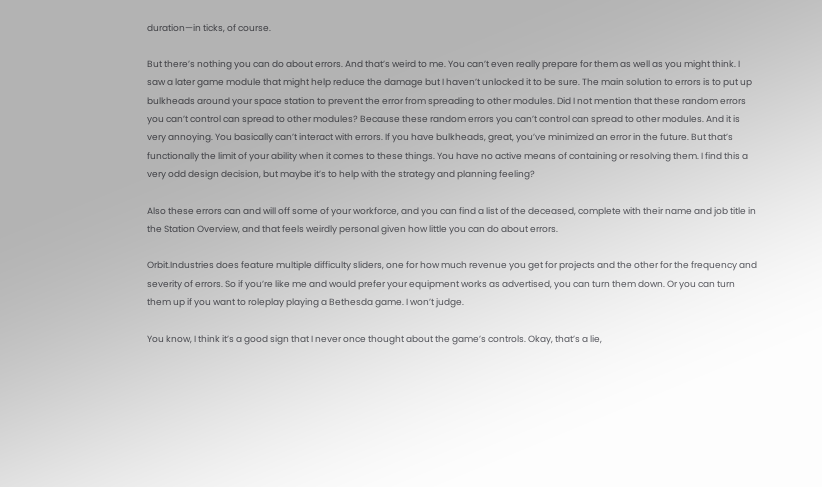duration—in ticks, of course.

But there’s nothing you can do about errors. And that’s weird to me. You can’t even really prepare for them as well as you might think. I saw a later game module that might help reduce the damage but I haven’t unlocked it to be sure. The main solution to errors is to put up bulkheads around your space station to prevent the error from spreading to other modules. Did I not mention that these random errors you can’t control can spread to other modules? Because these random errors you can’t control can spread to other modules. And it is very annoying. You basically can’t interact with errors. If you have bulkheads, great, you’ve minimized an error in the future. But that’s functionally the limit of your ability when it comes to these things. You have no active means of containing or resolving them. I find this a very odd design decision, but maybe it’s to help with the strategy and planning feeling?

Also these errors can and will off some of your workforce, and you can find a list of the deceased, complete with their name and job title in the Station Overview, and that feels weirdly personal given how little you can do about errors.

Orbit.Industries does feature multiple difficulty sliders, one for how much revenue you get for projects and the other for the frequency and severity of errors. So if you’re like me and would prefer your equipment works as advertised, you can turn them down. Or you can turn them up if you want to roleplay playing a Bethesda game. I won’t judge.

You know, I think it’s a good sign that I never once thought about the game’s controls. Okay, that’s a lie,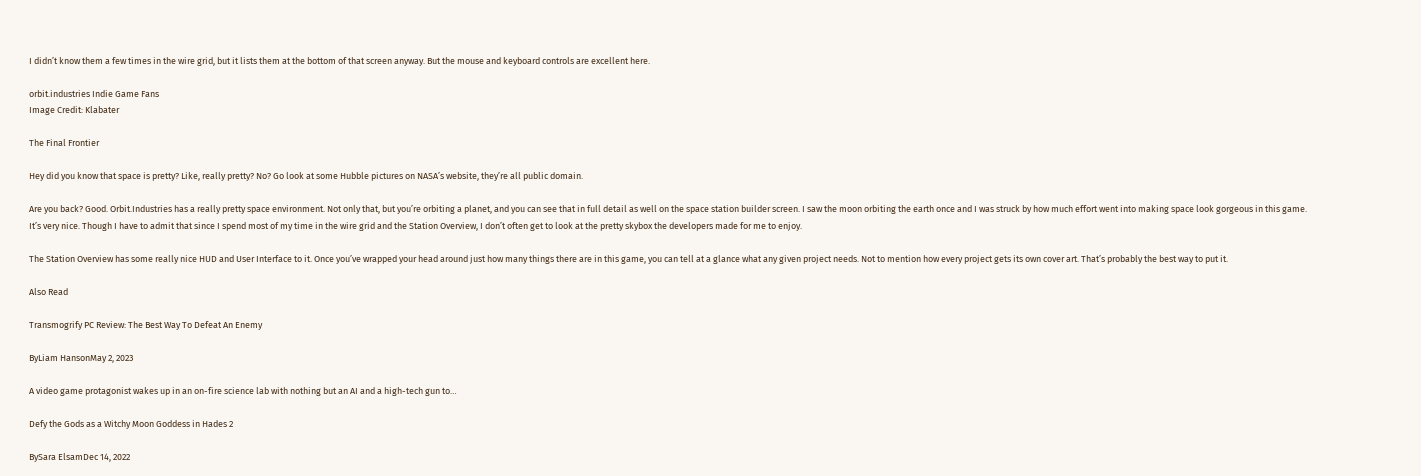I didn’t know them a few times in the wire grid, but it lists them at the bottom of that screen anyway. But the mouse and keyboard controls are excellent here.

orbit.industries Indie Game Fans
Image Credit: Klabater

The Final Frontier

Hey did you know that space is pretty? Like, really pretty? No? Go look at some Hubble pictures on NASA’s website, they’re all public domain.

Are you back? Good. Orbit.Industries has a really pretty space environment. Not only that, but you’re orbiting a planet, and you can see that in full detail as well on the space station builder screen. I saw the moon orbiting the earth once and I was struck by how much effort went into making space look gorgeous in this game. It’s very nice. Though I have to admit that since I spend most of my time in the wire grid and the Station Overview, I don’t often get to look at the pretty skybox the developers made for me to enjoy.

The Station Overview has some really nice HUD and User Interface to it. Once you’ve wrapped your head around just how many things there are in this game, you can tell at a glance what any given project needs. Not to mention how every project gets its own cover art. That’s probably the best way to put it.

Also Read

Transmogrify PC Review: The Best Way To Defeat An Enemy

ByLiam HansonMay 2, 2023

A video game protagonist wakes up in an on-fire science lab with nothing but an AI and a high-tech gun to…

Defy the Gods as a Witchy Moon Goddess in Hades 2

BySara ElsamDec 14, 2022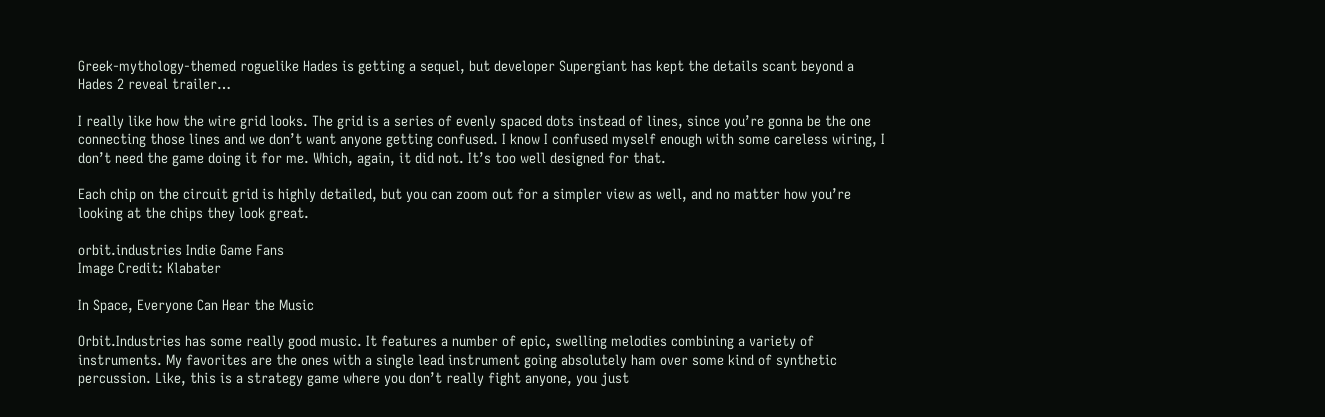Greek-mythology-themed roguelike Hades is getting a sequel, but developer Supergiant has kept the details scant beyond a Hades 2 reveal trailer…

I really like how the wire grid looks. The grid is a series of evenly spaced dots instead of lines, since you’re gonna be the one connecting those lines and we don’t want anyone getting confused. I know I confused myself enough with some careless wiring, I don’t need the game doing it for me. Which, again, it did not. It’s too well designed for that.

Each chip on the circuit grid is highly detailed, but you can zoom out for a simpler view as well, and no matter how you’re looking at the chips they look great.

orbit.industries Indie Game Fans
Image Credit: Klabater

In Space, Everyone Can Hear the Music

Orbit.Industries has some really good music. It features a number of epic, swelling melodies combining a variety of instruments. My favorites are the ones with a single lead instrument going absolutely ham over some kind of synthetic percussion. Like, this is a strategy game where you don’t really fight anyone, you just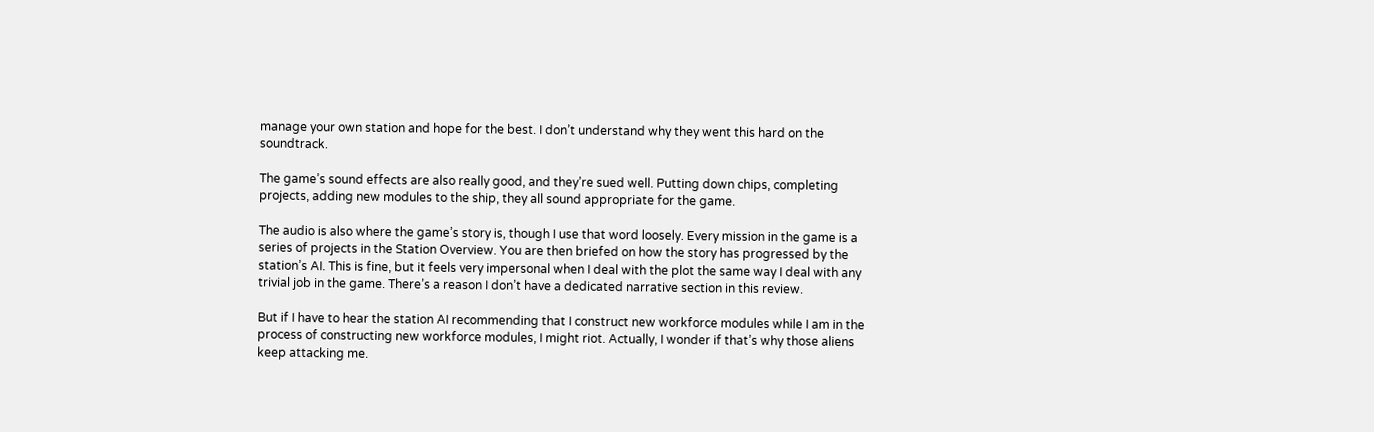manage your own station and hope for the best. I don’t understand why they went this hard on the soundtrack.

The game’s sound effects are also really good, and they’re sued well. Putting down chips, completing projects, adding new modules to the ship, they all sound appropriate for the game.

The audio is also where the game’s story is, though I use that word loosely. Every mission in the game is a series of projects in the Station Overview. You are then briefed on how the story has progressed by the station’s AI. This is fine, but it feels very impersonal when I deal with the plot the same way I deal with any trivial job in the game. There’s a reason I don’t have a dedicated narrative section in this review.

But if I have to hear the station AI recommending that I construct new workforce modules while I am in the process of constructing new workforce modules, I might riot. Actually, I wonder if that’s why those aliens keep attacking me.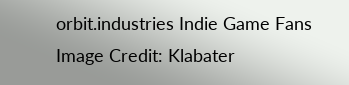orbit.industries Indie Game Fans
Image Credit: Klabater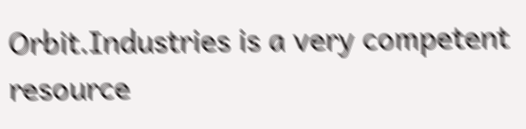Orbit.Industries is a very competent resource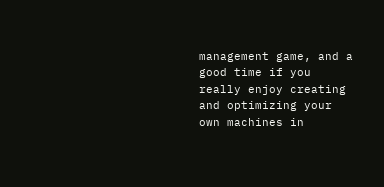management game, and a good time if you really enjoy creating and optimizing your own machines in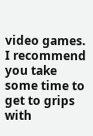video games. I recommend you take some time to get to grips with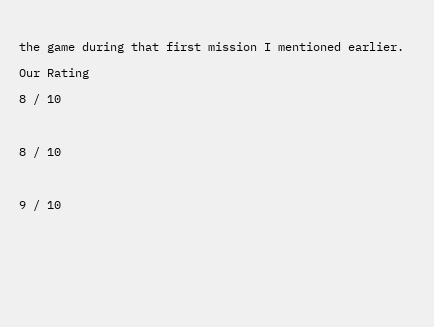the game during that first mission I mentioned earlier.

Our Rating

8 / 10



8 / 10



9 / 10